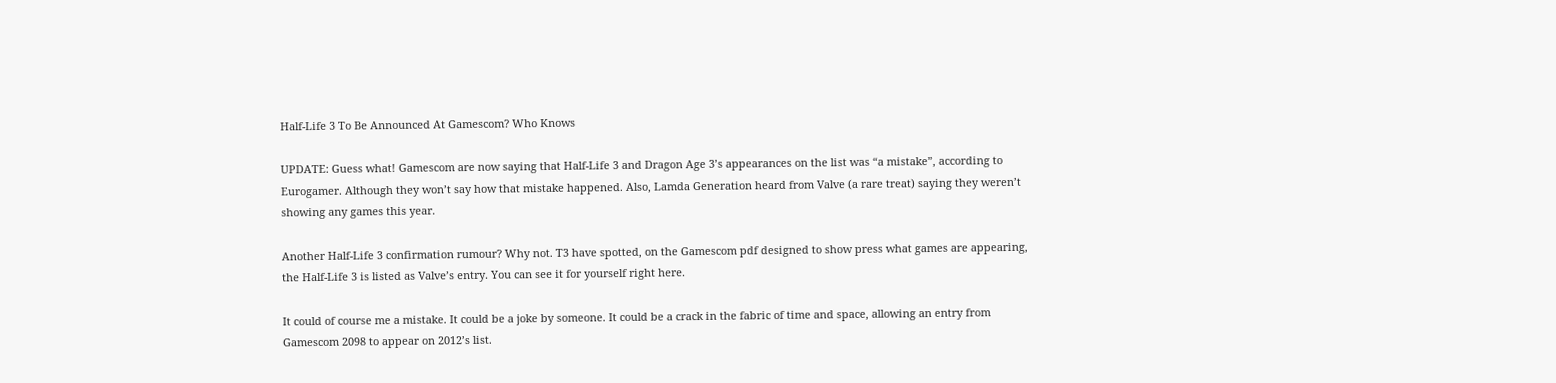Half-Life 3 To Be Announced At Gamescom? Who Knows

UPDATE: Guess what! Gamescom are now saying that Half-Life 3 and Dragon Age 3’s appearances on the list was “a mistake”, according to Eurogamer. Although they won’t say how that mistake happened. Also, Lamda Generation heard from Valve (a rare treat) saying they weren’t showing any games this year.

Another Half-Life 3 confirmation rumour? Why not. T3 have spotted, on the Gamescom pdf designed to show press what games are appearing, the Half-Life 3 is listed as Valve’s entry. You can see it for yourself right here.

It could of course me a mistake. It could be a joke by someone. It could be a crack in the fabric of time and space, allowing an entry from Gamescom 2098 to appear on 2012’s list.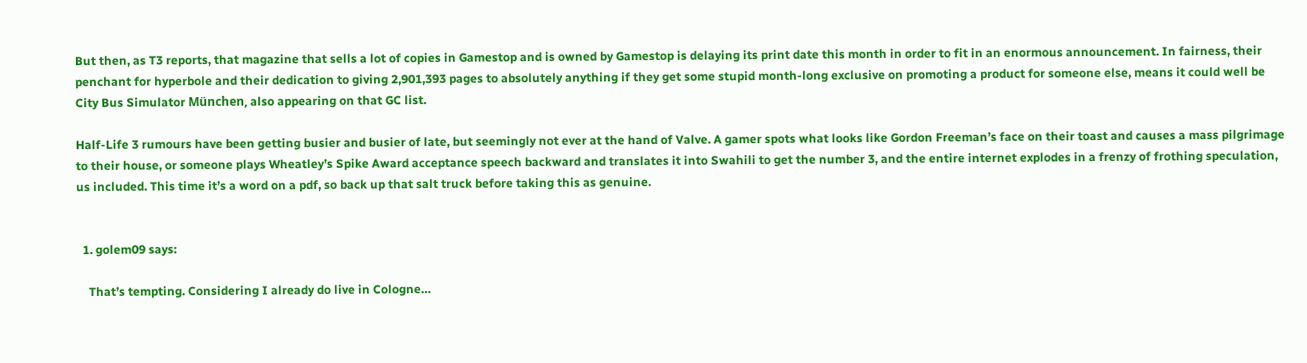But then, as T3 reports, that magazine that sells a lot of copies in Gamestop and is owned by Gamestop is delaying its print date this month in order to fit in an enormous announcement. In fairness, their penchant for hyperbole and their dedication to giving 2,901,393 pages to absolutely anything if they get some stupid month-long exclusive on promoting a product for someone else, means it could well be City Bus Simulator München, also appearing on that GC list.

Half-Life 3 rumours have been getting busier and busier of late, but seemingly not ever at the hand of Valve. A gamer spots what looks like Gordon Freeman’s face on their toast and causes a mass pilgrimage to their house, or someone plays Wheatley’s Spike Award acceptance speech backward and translates it into Swahili to get the number 3, and the entire internet explodes in a frenzy of frothing speculation, us included. This time it’s a word on a pdf, so back up that salt truck before taking this as genuine.


  1. golem09 says:

    That’s tempting. Considering I already do live in Cologne…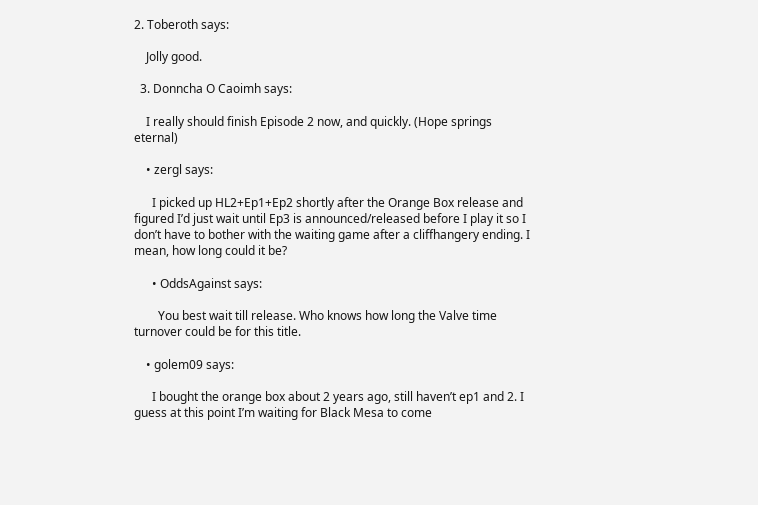2. Toberoth says:

    Jolly good.

  3. Donncha O Caoimh says:

    I really should finish Episode 2 now, and quickly. (Hope springs eternal)

    • zergl says:

      I picked up HL2+Ep1+Ep2 shortly after the Orange Box release and figured I’d just wait until Ep3 is announced/released before I play it so I don’t have to bother with the waiting game after a cliffhangery ending. I mean, how long could it be?

      • OddsAgainst says:

        You best wait till release. Who knows how long the Valve time turnover could be for this title.

    • golem09 says:

      I bought the orange box about 2 years ago, still haven’t ep1 and 2. I guess at this point I’m waiting for Black Mesa to come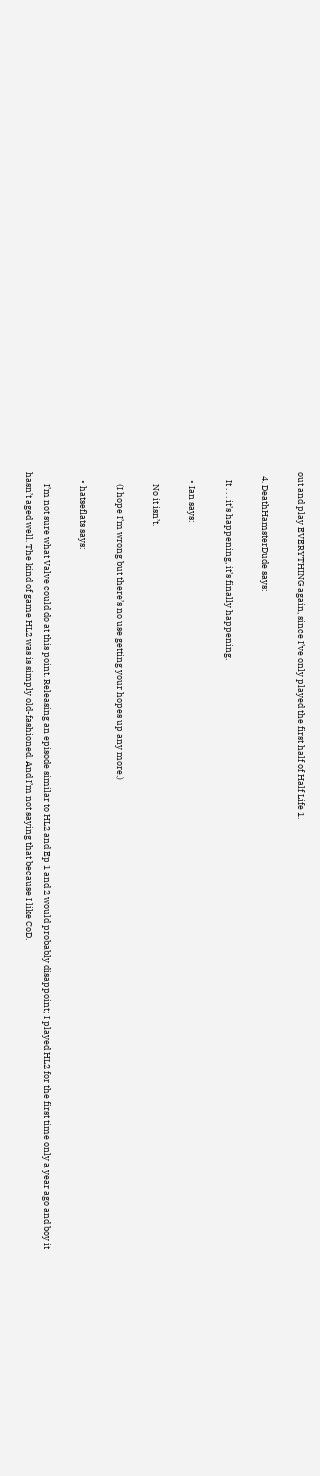out and play EVERYTHING again, since I’ve only played the first half of Half Life 1.

  4. DeathHamsterDude says:

    It . . . it’s happening, it’s finally happening.

    • Ian says:

      No it isn’t.

      (I hope I’m wrong but there’s no use getting your hopes up any more.)

    • hatseflats says:

      I’m not sure what Valve could do at this point. Releasing an episode similar to HL2 and Ep 1 and 2 would probably disappoint; I played HL2 for the first time only a year ago and boy it hasn’t aged well. The kind of game HL2 was is simply old-fashioned. And I’m not saying that because I like CoD.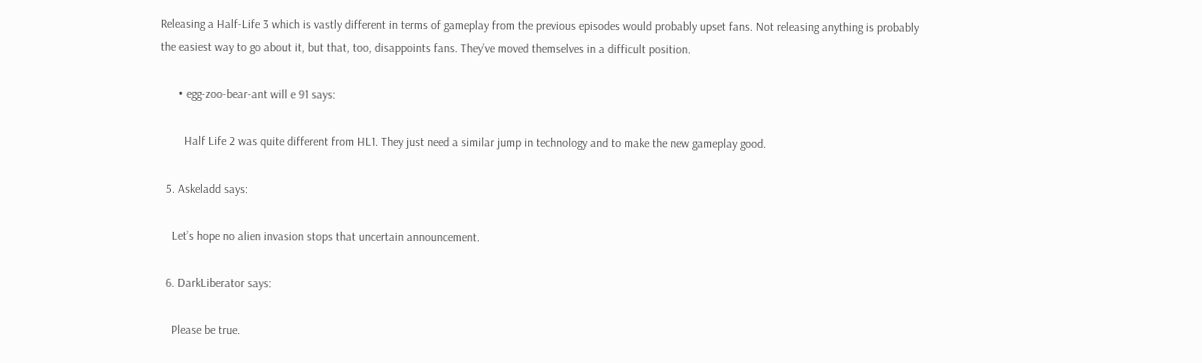Releasing a Half-Life 3 which is vastly different in terms of gameplay from the previous episodes would probably upset fans. Not releasing anything is probably the easiest way to go about it, but that, too, disappoints fans. They’ve moved themselves in a difficult position.

      • egg-zoo-bear-ant will e 91 says:

        Half Life 2 was quite different from HL1. They just need a similar jump in technology and to make the new gameplay good.

  5. Askeladd says:

    Let’s hope no alien invasion stops that uncertain announcement.

  6. DarkLiberator says:

    Please be true.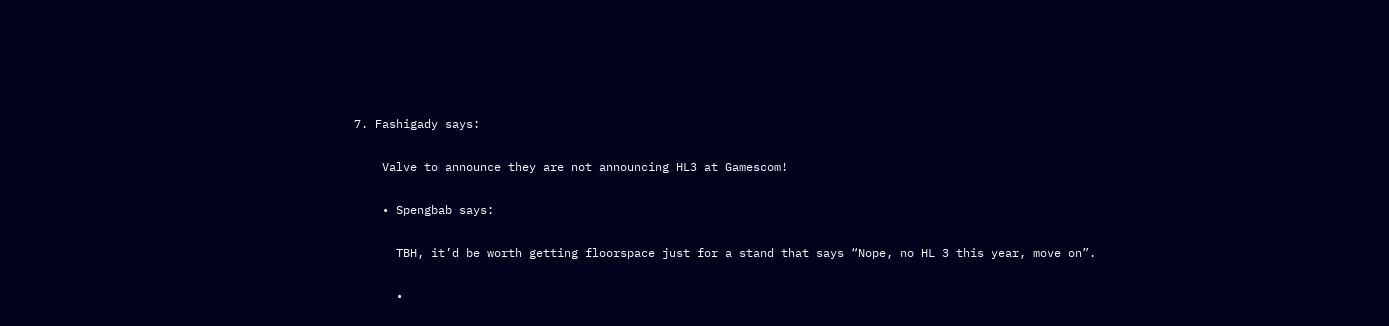7. Fashigady says:

    Valve to announce they are not announcing HL3 at Gamescom!

    • Spengbab says:

      TBH, it’d be worth getting floorspace just for a stand that says “Nope, no HL 3 this year, move on”.

      •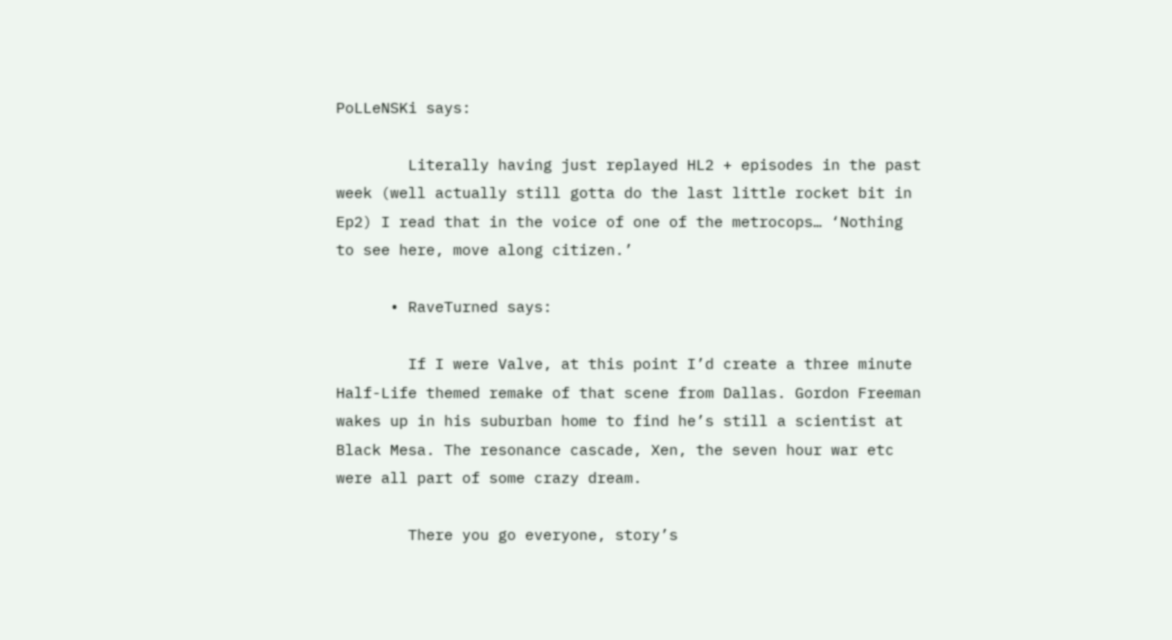PoLLeNSKi says:

        Literally having just replayed HL2 + episodes in the past week (well actually still gotta do the last little rocket bit in Ep2) I read that in the voice of one of the metrocops… ‘Nothing to see here, move along citizen.’

      • RaveTurned says:

        If I were Valve, at this point I’d create a three minute Half-Life themed remake of that scene from Dallas. Gordon Freeman wakes up in his suburban home to find he’s still a scientist at Black Mesa. The resonance cascade, Xen, the seven hour war etc were all part of some crazy dream.

        There you go everyone, story’s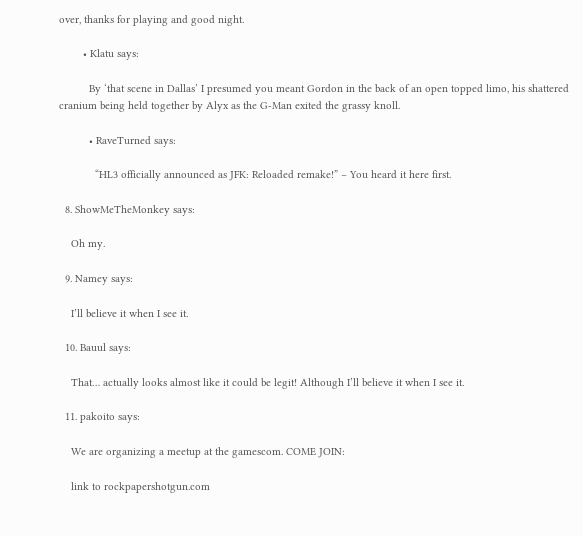over, thanks for playing and good night.

        • Klatu says:

          By ‘that scene in Dallas’ I presumed you meant Gordon in the back of an open topped limo, his shattered cranium being held together by Alyx as the G-Man exited the grassy knoll.

          • RaveTurned says:

            “HL3 officially announced as JFK: Reloaded remake!” – You heard it here first.

  8. ShowMeTheMonkey says:

    Oh my.

  9. Namey says:

    I’ll believe it when I see it.

  10. Bauul says:

    That… actually looks almost like it could be legit! Although I’ll believe it when I see it.

  11. pakoito says:

    We are organizing a meetup at the gamescom. COME JOIN:

    link to rockpapershotgun.com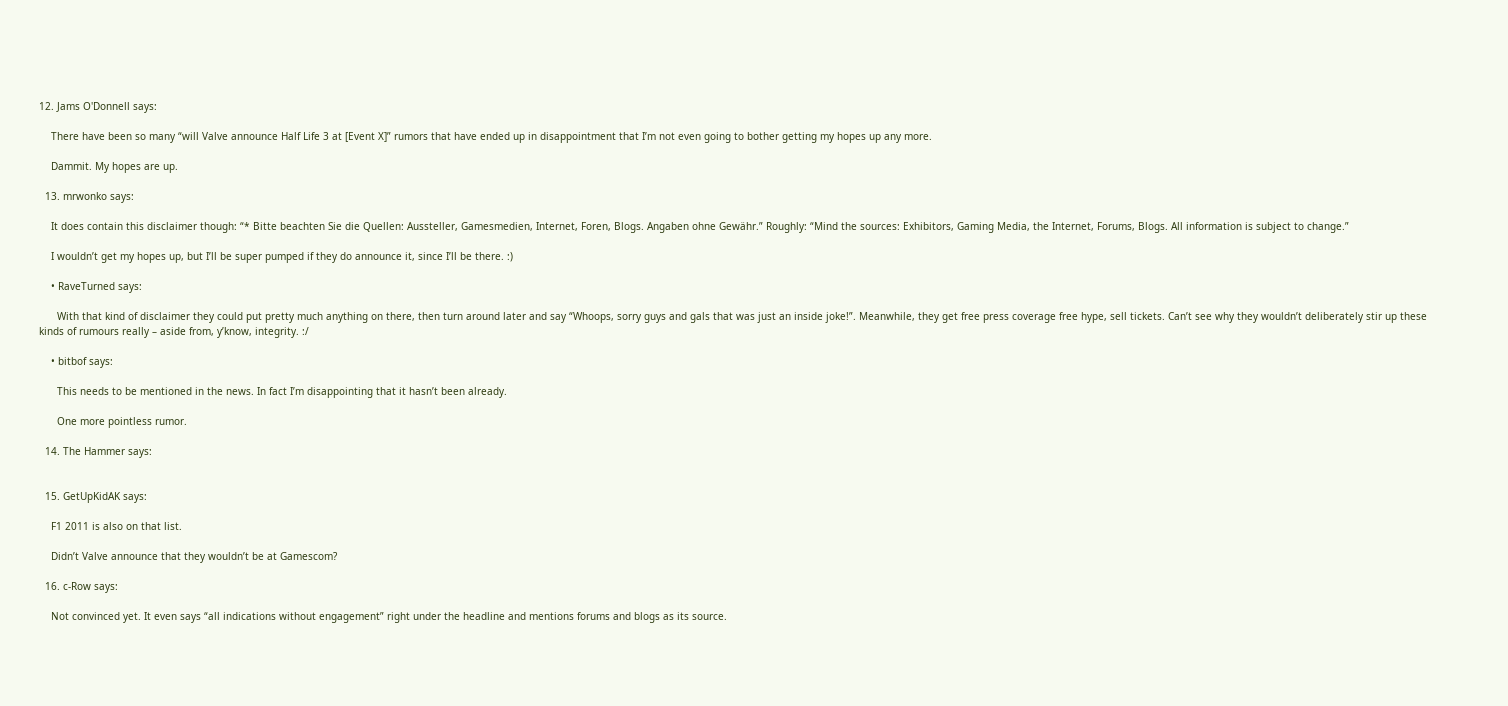12. Jams O'Donnell says:

    There have been so many “will Valve announce Half Life 3 at [Event X]” rumors that have ended up in disappointment that I’m not even going to bother getting my hopes up any more.

    Dammit. My hopes are up.

  13. mrwonko says:

    It does contain this disclaimer though: “* Bitte beachten Sie die Quellen: Aussteller, Gamesmedien, Internet, Foren, Blogs. Angaben ohne Gewähr.” Roughly: “Mind the sources: Exhibitors, Gaming Media, the Internet, Forums, Blogs. All information is subject to change.”

    I wouldn’t get my hopes up, but I’ll be super pumped if they do announce it, since I’ll be there. :)

    • RaveTurned says:

      With that kind of disclaimer they could put pretty much anything on there, then turn around later and say “Whoops, sorry guys and gals that was just an inside joke!”. Meanwhile, they get free press coverage free hype, sell tickets. Can’t see why they wouldn’t deliberately stir up these kinds of rumours really – aside from, y’know, integrity. :/

    • bitbof says:

      This needs to be mentioned in the news. In fact I’m disappointing that it hasn’t been already.

      One more pointless rumor.

  14. The Hammer says:


  15. GetUpKidAK says:

    F1 2011 is also on that list.

    Didn’t Valve announce that they wouldn’t be at Gamescom?

  16. c-Row says:

    Not convinced yet. It even says “all indications without engagement” right under the headline and mentions forums and blogs as its source.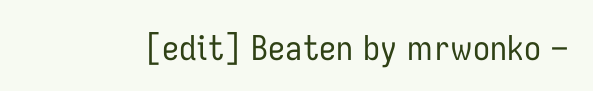[edit] Beaten by mrwonko –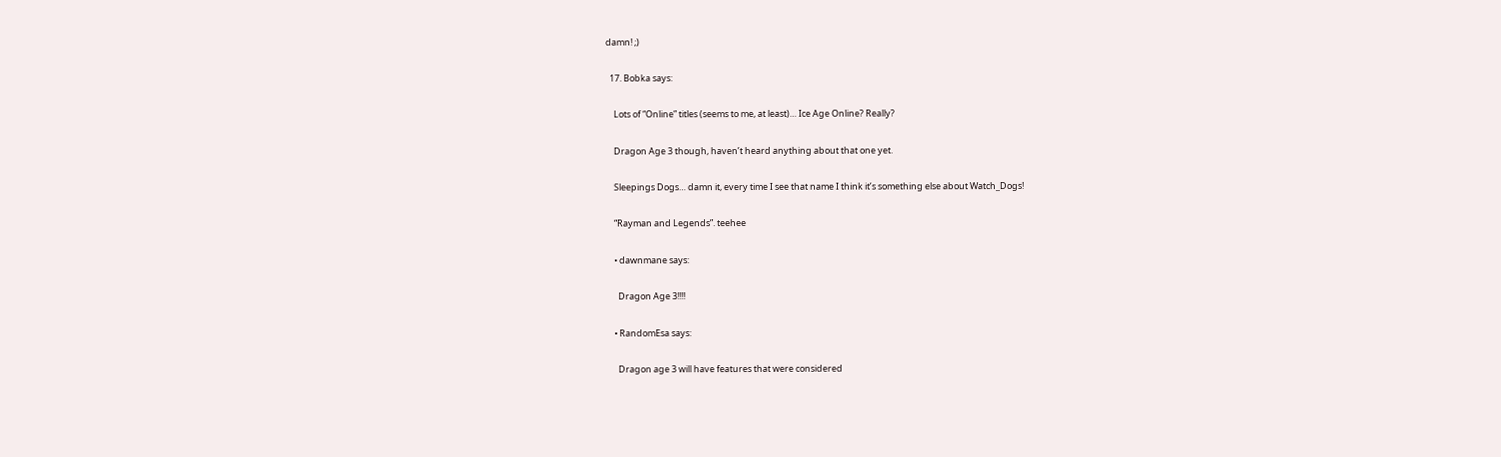damn! ;)

  17. Bobka says:

    Lots of “Online” titles (seems to me, at least)… Ice Age Online? Really?

    Dragon Age 3 though, haven’t heard anything about that one yet.

    Sleepings Dogs… damn it, every time I see that name I think it’s something else about Watch_Dogs!

    “Rayman and Legends”. teehee

    • dawnmane says:

      Dragon Age 3!!!!

    • RandomEsa says:

      Dragon age 3 will have features that were considered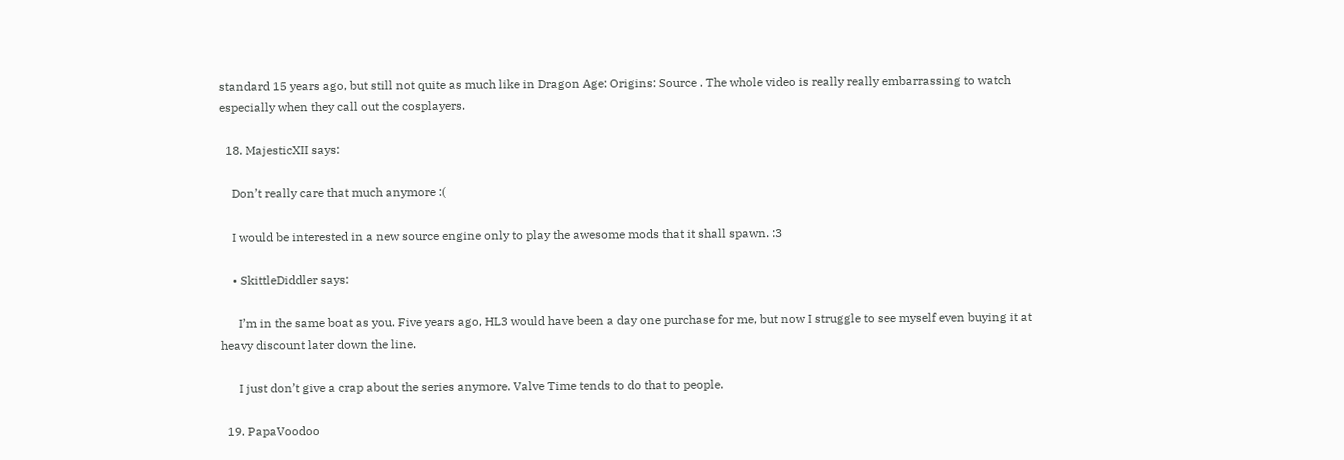standard 15 years ago, but still not quite as much like in Dragon Age: Origins: Source . The whole video is really really embarrassing to watch especially when they call out the cosplayers.

  18. MajesticXII says:

    Don’t really care that much anymore :(

    I would be interested in a new source engine only to play the awesome mods that it shall spawn. :3

    • SkittleDiddler says:

      I’m in the same boat as you. Five years ago, HL3 would have been a day one purchase for me, but now I struggle to see myself even buying it at heavy discount later down the line.

      I just don’t give a crap about the series anymore. Valve Time tends to do that to people.

  19. PapaVoodoo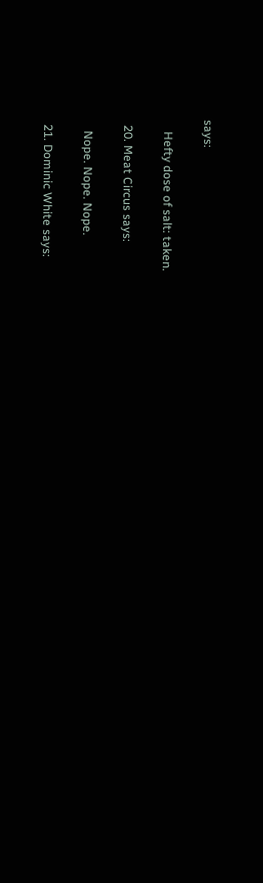says:

    Hefty dose of salt: taken.

  20. Meat Circus says:

    Nope. Nope. Nope.

  21. Dominic White says: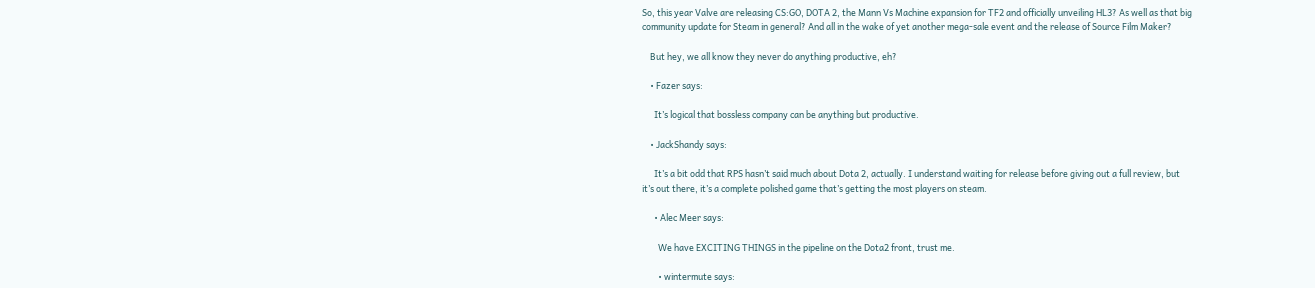So, this year Valve are releasing CS:GO, DOTA 2, the Mann Vs Machine expansion for TF2 and officially unveiling HL3? As well as that big community update for Steam in general? And all in the wake of yet another mega-sale event and the release of Source Film Maker?

    But hey, we all know they never do anything productive, eh?

    • Fazer says:

      It’s logical that bossless company can be anything but productive.

    • JackShandy says:

      It’s a bit odd that RPS hasn’t said much about Dota 2, actually. I understand waiting for release before giving out a full review, but it’s out there, it’s a complete polished game that’s getting the most players on steam.

      • Alec Meer says:

        We have EXCITING THINGS in the pipeline on the Dota2 front, trust me.

        • wintermute says: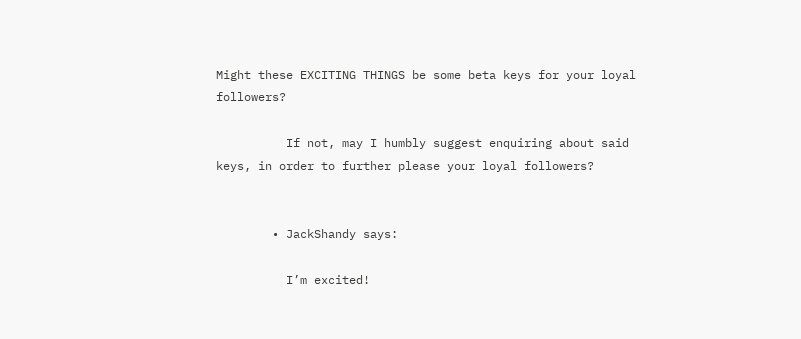Might these EXCITING THINGS be some beta keys for your loyal followers?

          If not, may I humbly suggest enquiring about said keys, in order to further please your loyal followers?


        • JackShandy says:

          I’m excited!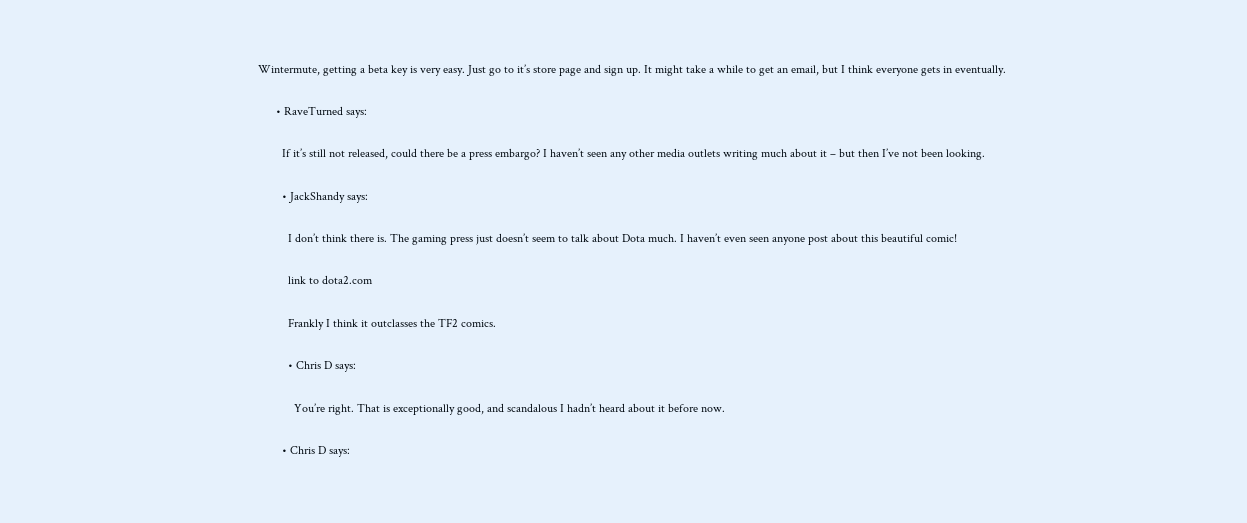Wintermute, getting a beta key is very easy. Just go to it’s store page and sign up. It might take a while to get an email, but I think everyone gets in eventually.

      • RaveTurned says:

        If it’s still not released, could there be a press embargo? I haven’t seen any other media outlets writing much about it – but then I’ve not been looking.

        • JackShandy says:

          I don’t think there is. The gaming press just doesn’t seem to talk about Dota much. I haven’t even seen anyone post about this beautiful comic!

          link to dota2.com

          Frankly I think it outclasses the TF2 comics.

          • Chris D says:

            You’re right. That is exceptionally good, and scandalous I hadn’t heard about it before now.

        • Chris D says: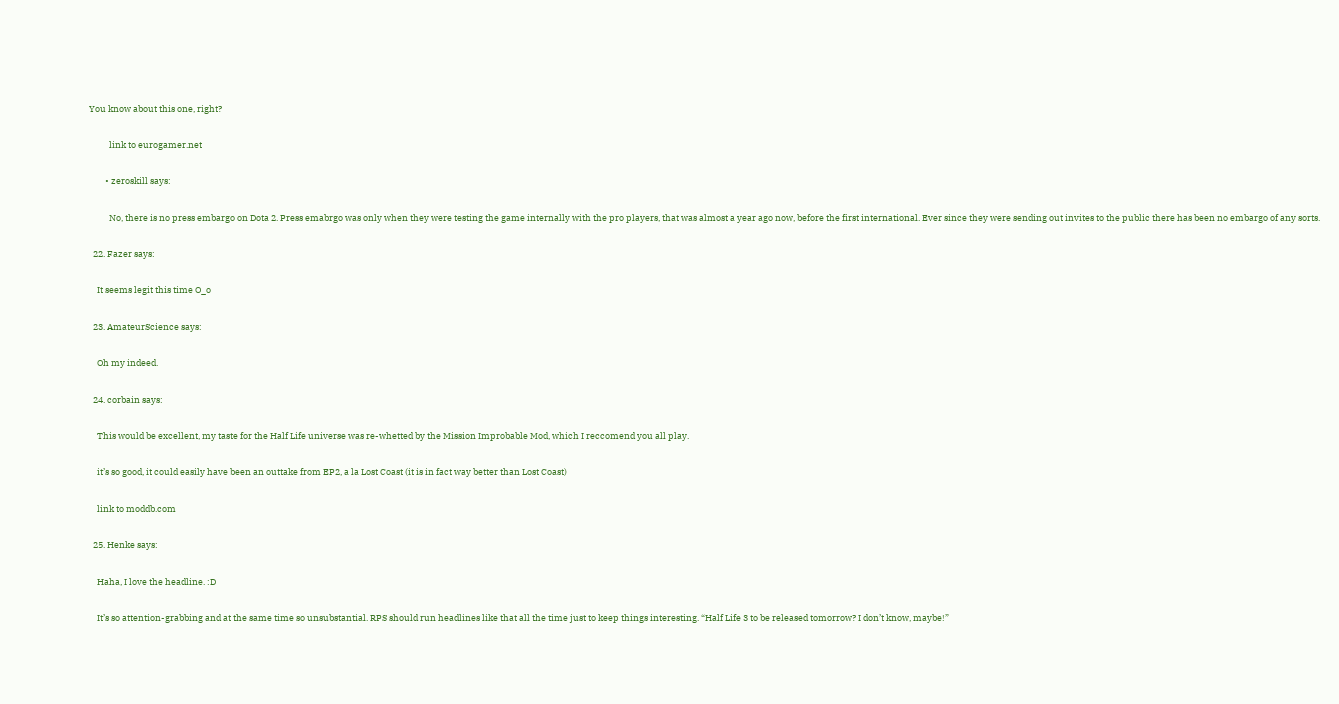You know about this one, right?

          link to eurogamer.net

        • zeroskill says:

          No, there is no press embargo on Dota 2. Press emabrgo was only when they were testing the game internally with the pro players, that was almost a year ago now, before the first international. Ever since they were sending out invites to the public there has been no embargo of any sorts.

  22. Fazer says:

    It seems legit this time O_o

  23. AmateurScience says:

    Oh my indeed.

  24. corbain says:

    This would be excellent, my taste for the Half Life universe was re-whetted by the Mission Improbable Mod, which I reccomend you all play.

    it’s so good, it could easily have been an outtake from EP2, a la Lost Coast (it is in fact way better than Lost Coast)

    link to moddb.com

  25. Henke says:

    Haha, I love the headline. :D

    It’s so attention-grabbing and at the same time so unsubstantial. RPS should run headlines like that all the time just to keep things interesting. “Half Life 3 to be released tomorrow? I don’t know, maybe!”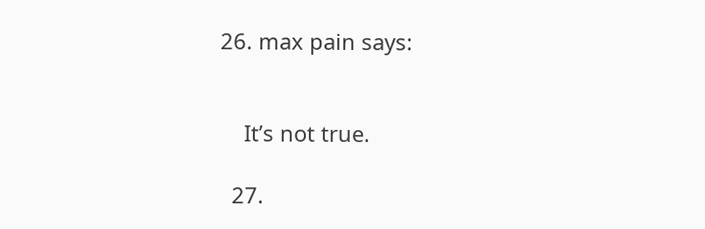26. max pain says:


    It’s not true.

  27.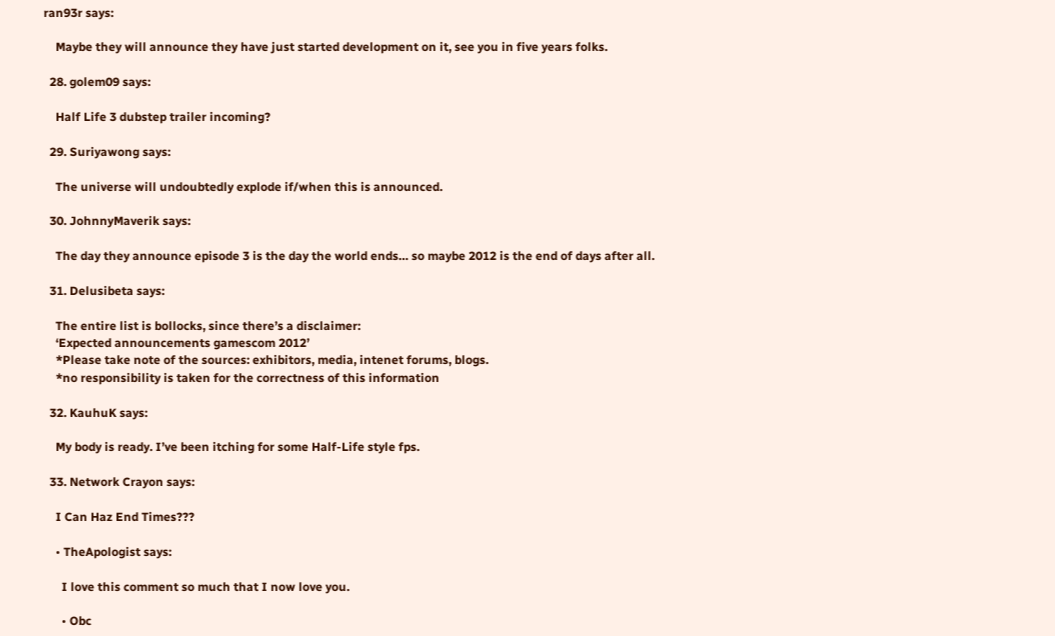ran93r says:

    Maybe they will announce they have just started development on it, see you in five years folks.

  28. golem09 says:

    Half Life 3 dubstep trailer incoming?

  29. Suriyawong says:

    The universe will undoubtedly explode if/when this is announced.

  30. JohnnyMaverik says:

    The day they announce episode 3 is the day the world ends… so maybe 2012 is the end of days after all.

  31. Delusibeta says:

    The entire list is bollocks, since there’s a disclaimer:
    ‘Expected announcements gamescom 2012’
    *Please take note of the sources: exhibitors, media, intenet forums, blogs.
    *no responsibility is taken for the correctness of this information

  32. KauhuK says:

    My body is ready. I’ve been itching for some Half-Life style fps.

  33. Network Crayon says:

    I Can Haz End Times???

    • TheApologist says:

      I love this comment so much that I now love you.

      • Obc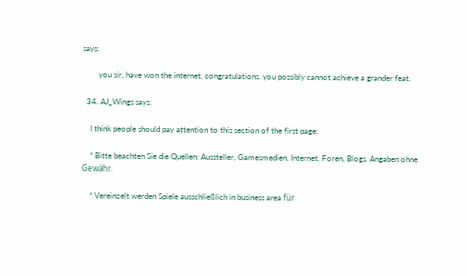says:

        you sir, have won the internet. congratulations. you possibly cannot achieve a grander feat.

  34. AJ_Wings says:

    I think people should pay attention to this section of the first page:

    * Bitte beachten Sie die Quellen: Aussteller, Gamesmedien, Internet, Foren, Blogs. Angaben ohne Gewähr.

    * Vereinzelt werden Spiele ausschließlich in business area für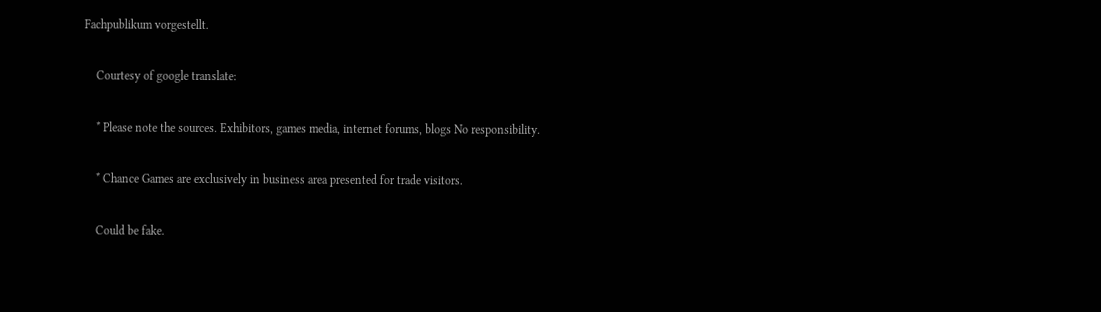Fachpublikum vorgestellt.

    Courtesy of google translate:

    * Please note the sources. Exhibitors, games media, internet forums, blogs No responsibility.

    * Chance Games are exclusively in business area presented for trade visitors.

    Could be fake.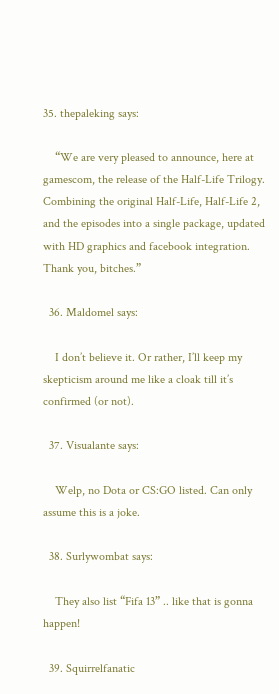35. thepaleking says:

    “We are very pleased to announce, here at gamescom, the release of the Half-Life Trilogy. Combining the original Half-Life, Half-Life 2, and the episodes into a single package, updated with HD graphics and facebook integration. Thank you, bitches.”

  36. Maldomel says:

    I don’t believe it. Or rather, I’ll keep my skepticism around me like a cloak till it’s confirmed (or not).

  37. Visualante says:

    Welp, no Dota or CS:GO listed. Can only assume this is a joke.

  38. Surlywombat says:

    They also list “Fifa 13” .. like that is gonna happen!

  39. Squirrelfanatic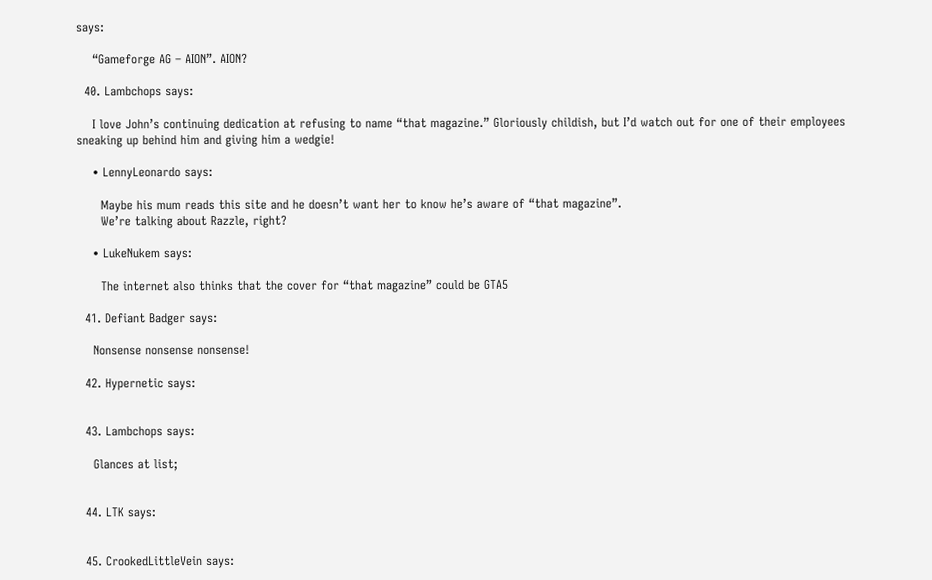says:

    “Gameforge AG – AION”. AION?

  40. Lambchops says:

    I love John’s continuing dedication at refusing to name “that magazine.” Gloriously childish, but I’d watch out for one of their employees sneaking up behind him and giving him a wedgie!

    • LennyLeonardo says:

      Maybe his mum reads this site and he doesn’t want her to know he’s aware of “that magazine”.
      We’re talking about Razzle, right?

    • LukeNukem says:

      The internet also thinks that the cover for “that magazine” could be GTA5

  41. Defiant Badger says:

    Nonsense nonsense nonsense!

  42. Hypernetic says:


  43. Lambchops says:

    Glances at list;


  44. LTK says:


  45. CrookedLittleVein says: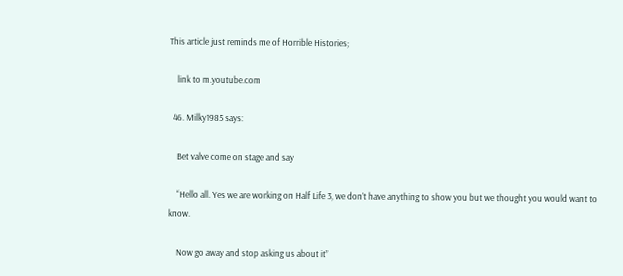This article just reminds me of Horrible Histories;

    link to m.youtube.com

  46. Milky1985 says:

    Bet valve come on stage and say

    “Hello all. Yes we are working on Half Life 3, we don’t have anything to show you but we thought you would want to know.

    Now go away and stop asking us about it”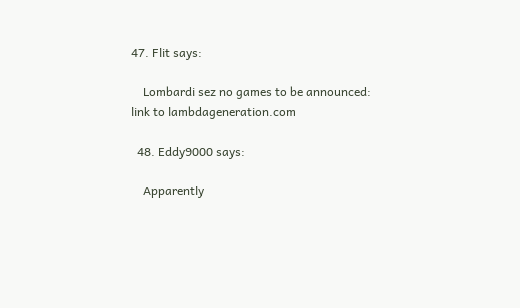47. Flit says:

    Lombardi sez no games to be announced: link to lambdageneration.com

  48. Eddy9000 says:

    Apparently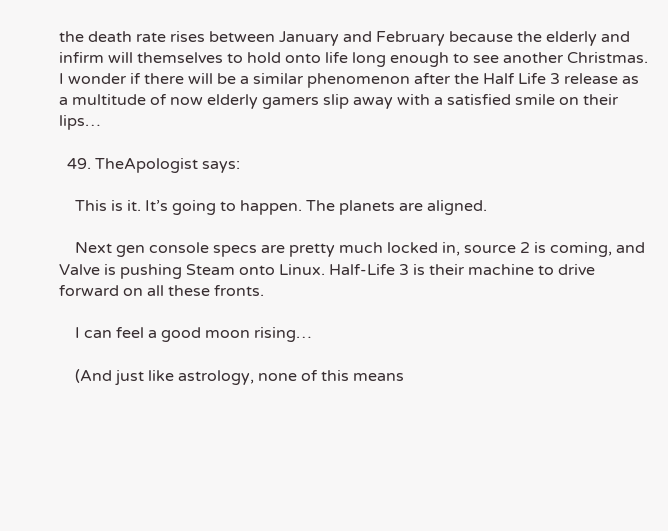the death rate rises between January and February because the elderly and infirm will themselves to hold onto life long enough to see another Christmas. I wonder if there will be a similar phenomenon after the Half Life 3 release as a multitude of now elderly gamers slip away with a satisfied smile on their lips…

  49. TheApologist says:

    This is it. It’s going to happen. The planets are aligned.

    Next gen console specs are pretty much locked in, source 2 is coming, and Valve is pushing Steam onto Linux. Half-Life 3 is their machine to drive forward on all these fronts.

    I can feel a good moon rising…

    (And just like astrology, none of this means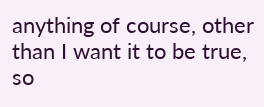anything of course, other than I want it to be true, so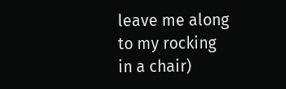leave me along to my rocking in a chair)